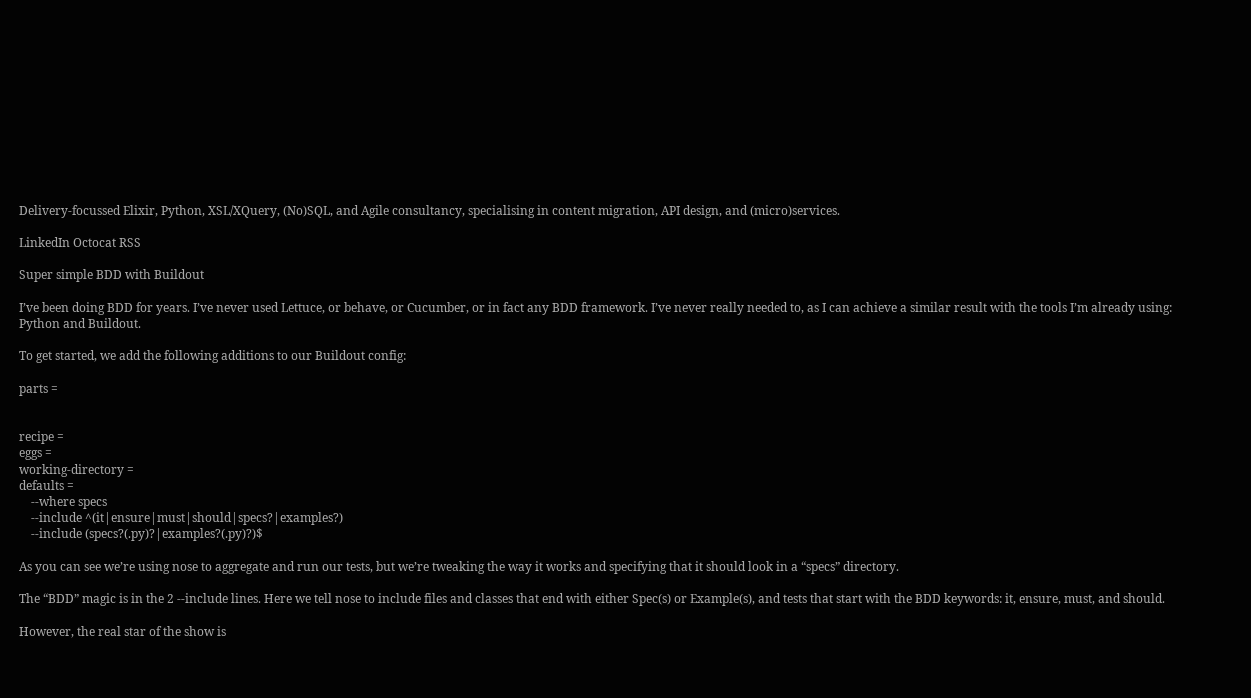Delivery-focussed Elixir, Python, XSL/XQuery, (No)SQL, and Agile consultancy, specialising in content migration, API design, and (micro)services.

LinkedIn Octocat RSS

Super simple BDD with Buildout

I’ve been doing BDD for years. I’ve never used Lettuce, or behave, or Cucumber, or in fact any BDD framework. I’ve never really needed to, as I can achieve a similar result with the tools I’m already using: Python and Buildout.

To get started, we add the following additions to our Buildout config:

parts =


recipe =
eggs =
working-directory =
defaults =
    --where specs
    --include ^(it|ensure|must|should|specs?|examples?)
    --include (specs?(.py)?|examples?(.py)?)$

As you can see we’re using nose to aggregate and run our tests, but we’re tweaking the way it works and specifying that it should look in a “specs” directory.

The “BDD” magic is in the 2 --include lines. Here we tell nose to include files and classes that end with either Spec(s) or Example(s), and tests that start with the BDD keywords: it, ensure, must, and should.

However, the real star of the show is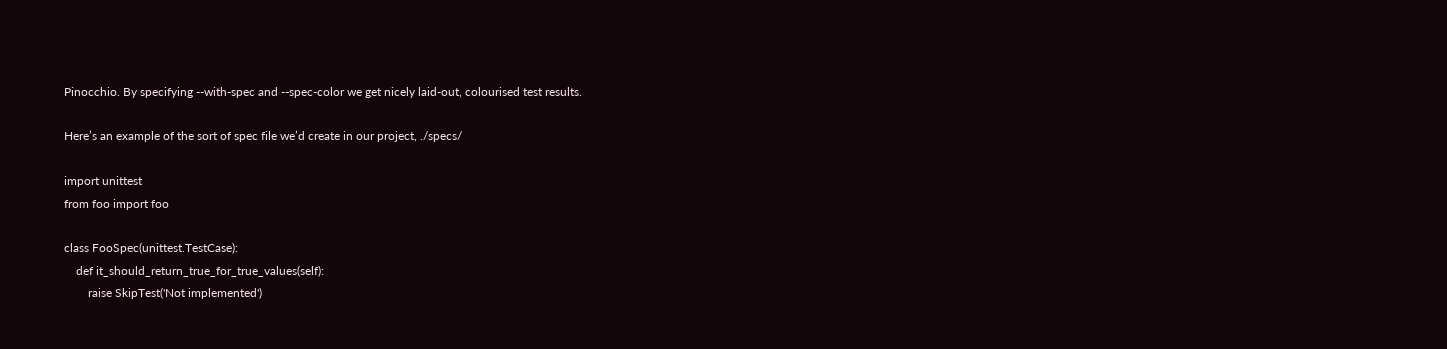Pinocchio. By specifying --with-spec and --spec-color we get nicely laid-out, colourised test results.

Here’s an example of the sort of spec file we’d create in our project, ./specs/

import unittest
from foo import foo

class FooSpec(unittest.TestCase):
    def it_should_return_true_for_true_values(self):
        raise SkipTest('Not implemented')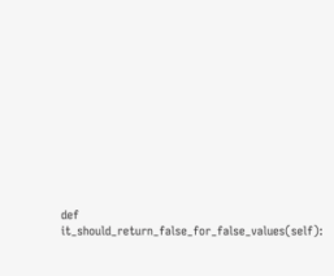def it_should_return_false_for_false_values(self):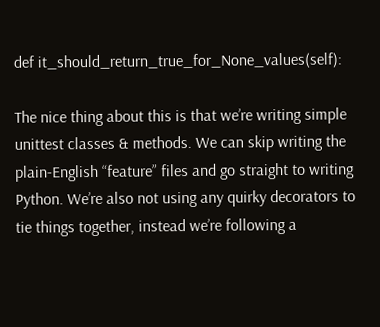def it_should_return_true_for_None_values(self):

The nice thing about this is that we’re writing simple unittest classes & methods. We can skip writing the plain-English “feature” files and go straight to writing Python. We’re also not using any quirky decorators to tie things together, instead we’re following a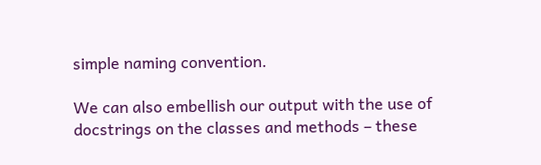simple naming convention.

We can also embellish our output with the use of docstrings on the classes and methods – these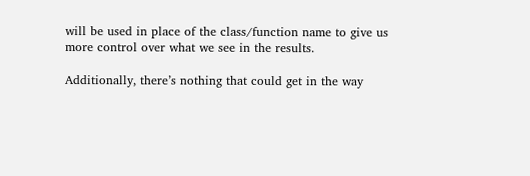will be used in place of the class/function name to give us more control over what we see in the results.

Additionally, there’s nothing that could get in the way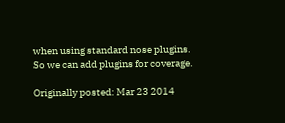when using standard nose plugins. So we can add plugins for coverage.

Originally posted: Mar 23 2014